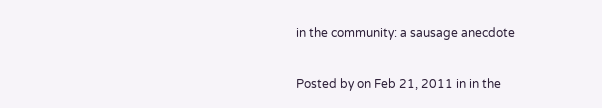in the community: a sausage anecdote

Posted by on Feb 21, 2011 in in the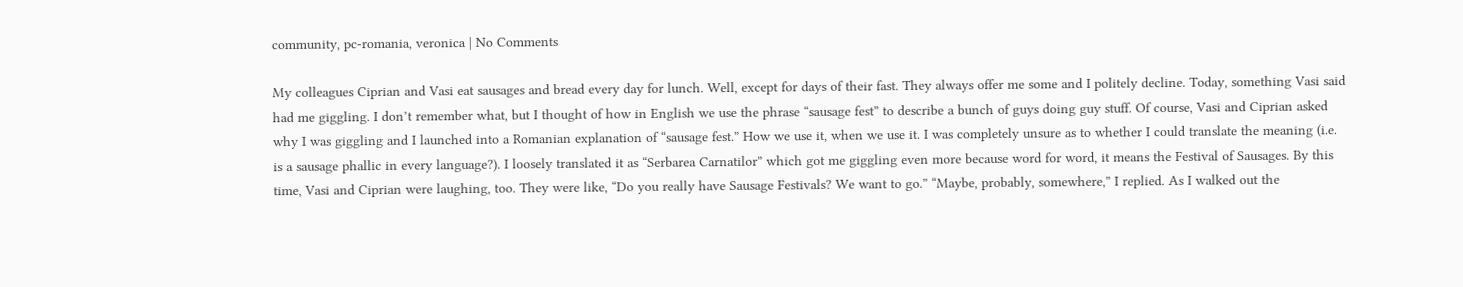community, pc-romania, veronica | No Comments

My colleagues Ciprian and Vasi eat sausages and bread every day for lunch. Well, except for days of their fast. They always offer me some and I politely decline. Today, something Vasi said had me giggling. I don’t remember what, but I thought of how in English we use the phrase “sausage fest” to describe a bunch of guys doing guy stuff. Of course, Vasi and Ciprian asked why I was giggling and I launched into a Romanian explanation of “sausage fest.” How we use it, when we use it. I was completely unsure as to whether I could translate the meaning (i.e. is a sausage phallic in every language?). I loosely translated it as “Serbarea Carnatilor” which got me giggling even more because word for word, it means the Festival of Sausages. By this time, Vasi and Ciprian were laughing, too. They were like, “Do you really have Sausage Festivals? We want to go.” “Maybe, probably, somewhere,” I replied. As I walked out the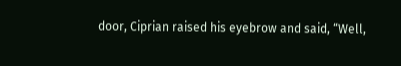door, Ciprian raised his eyebrow and said, “Well,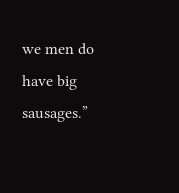we men do have big sausages.”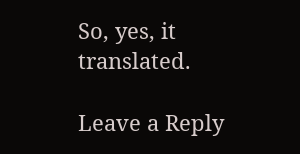So, yes, it translated.

Leave a Reply